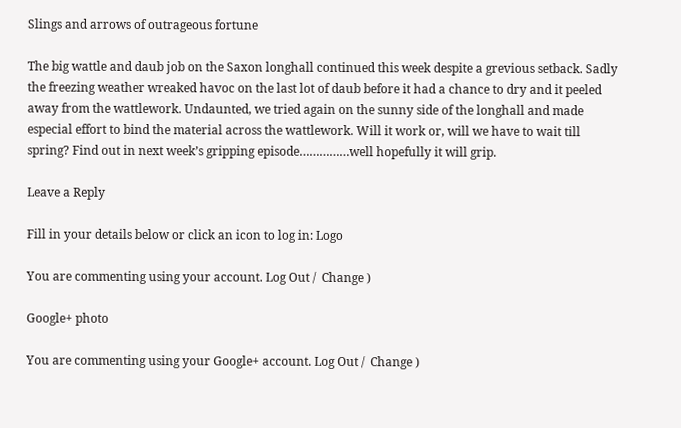Slings and arrows of outrageous fortune

The big wattle and daub job on the Saxon longhall continued this week despite a grevious setback. Sadly the freezing weather wreaked havoc on the last lot of daub before it had a chance to dry and it peeled away from the wattlework. Undaunted, we tried again on the sunny side of the longhall and made especial effort to bind the material across the wattlework. Will it work or, will we have to wait till spring? Find out in next week’s gripping episode……………well hopefully it will grip.

Leave a Reply

Fill in your details below or click an icon to log in: Logo

You are commenting using your account. Log Out /  Change )

Google+ photo

You are commenting using your Google+ account. Log Out /  Change )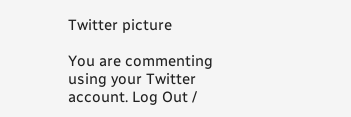Twitter picture

You are commenting using your Twitter account. Log Out /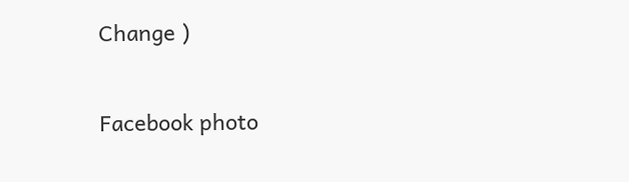Change )

Facebook photo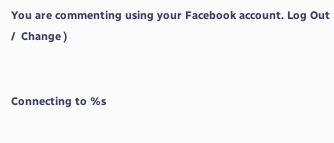You are commenting using your Facebook account. Log Out /  Change )


Connecting to %s